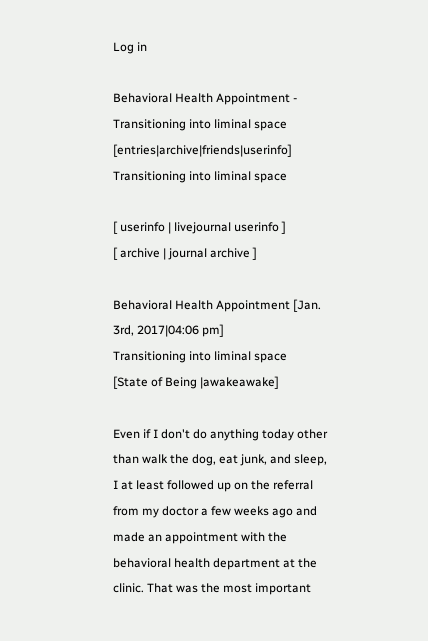Log in

Behavioral Health Appointment - Transitioning into liminal space [entries|archive|friends|userinfo]
Transitioning into liminal space

[ userinfo | livejournal userinfo ]
[ archive | journal archive ]

Behavioral Health Appointment [Jan. 3rd, 2017|04:06 pm]
Transitioning into liminal space
[State of Being |awakeawake]

Even if I don't do anything today other than walk the dog, eat junk, and sleep, I at least followed up on the referral from my doctor a few weeks ago and made an appointment with the behavioral health department at the clinic. That was the most important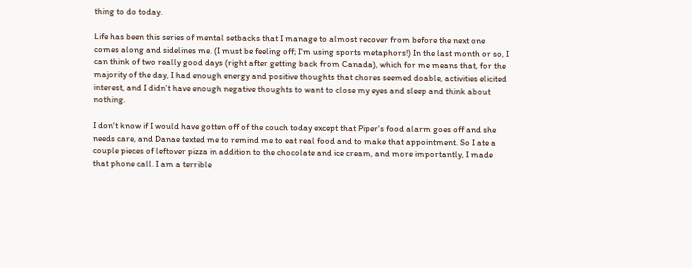thing to do today.

Life has been this series of mental setbacks that I manage to almost recover from before the next one comes along and sidelines me. (I must be feeling off; I'm using sports metaphors!) In the last month or so, I can think of two really good days (right after getting back from Canada), which for me means that, for the majority of the day, I had enough energy and positive thoughts that chores seemed doable, activities elicited interest, and I didn't have enough negative thoughts to want to close my eyes and sleep and think about nothing.

I don't know if I would have gotten off of the couch today except that Piper's food alarm goes off and she needs care, and Danae texted me to remind me to eat real food and to make that appointment. So I ate a couple pieces of leftover pizza in addition to the chocolate and ice cream, and more importantly, I made that phone call. I am a terrible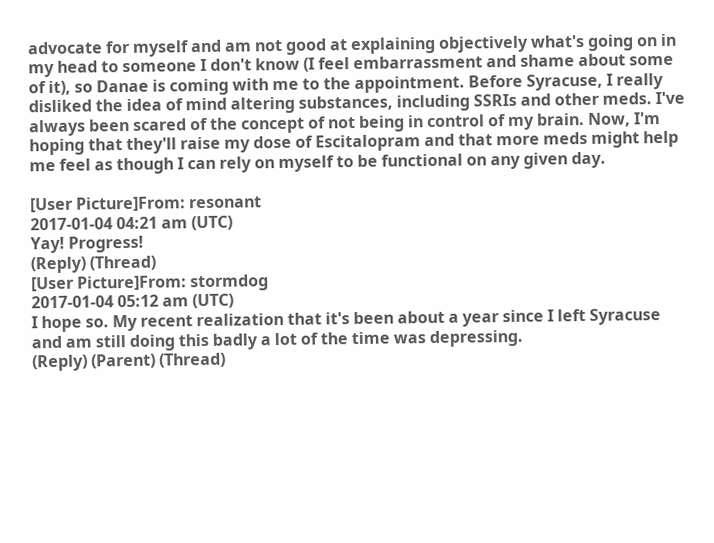advocate for myself and am not good at explaining objectively what's going on in my head to someone I don't know (I feel embarrassment and shame about some of it), so Danae is coming with me to the appointment. Before Syracuse, I really disliked the idea of mind altering substances, including SSRIs and other meds. I've always been scared of the concept of not being in control of my brain. Now, I'm hoping that they'll raise my dose of Escitalopram and that more meds might help me feel as though I can rely on myself to be functional on any given day.

[User Picture]From: resonant
2017-01-04 04:21 am (UTC)
Yay! Progress!
(Reply) (Thread)
[User Picture]From: stormdog
2017-01-04 05:12 am (UTC)
I hope so. My recent realization that it's been about a year since I left Syracuse and am still doing this badly a lot of the time was depressing.
(Reply) (Parent) (Thread)